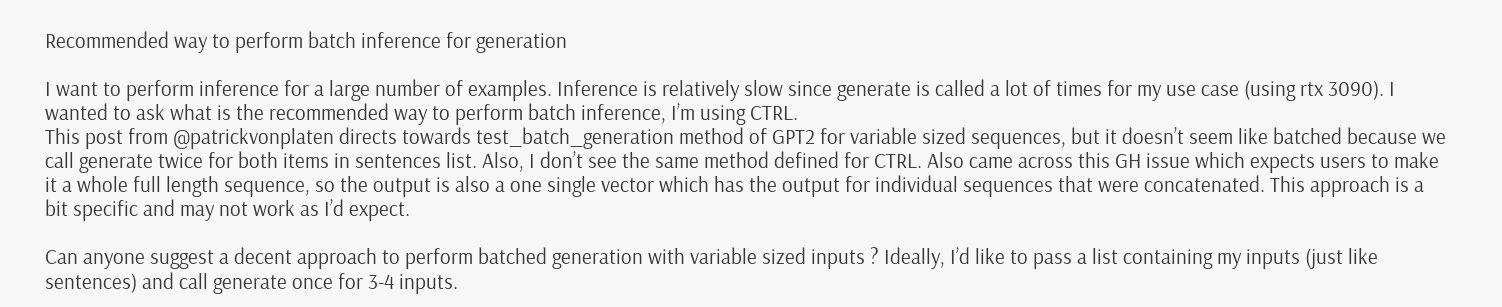Recommended way to perform batch inference for generation

I want to perform inference for a large number of examples. Inference is relatively slow since generate is called a lot of times for my use case (using rtx 3090). I wanted to ask what is the recommended way to perform batch inference, I’m using CTRL.
This post from @patrickvonplaten directs towards test_batch_generation method of GPT2 for variable sized sequences, but it doesn’t seem like batched because we call generate twice for both items in sentences list. Also, I don’t see the same method defined for CTRL. Also came across this GH issue which expects users to make it a whole full length sequence, so the output is also a one single vector which has the output for individual sequences that were concatenated. This approach is a bit specific and may not work as I’d expect.

Can anyone suggest a decent approach to perform batched generation with variable sized inputs ? Ideally, I’d like to pass a list containing my inputs (just like sentences) and call generate once for 3-4 inputs.